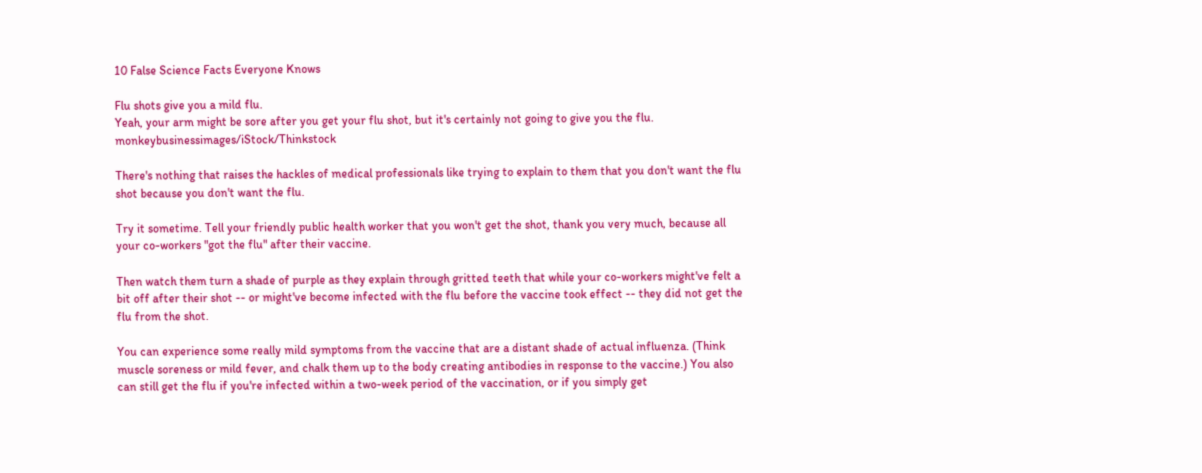10 False Science Facts Everyone Knows

Flu shots give you a mild flu.
Yeah, your arm might be sore after you get your flu shot, but it's certainly not going to give you the flu. monkeybusinessimages/iStock/Thinkstock

There's nothing that raises the hackles of medical professionals like trying to explain to them that you don't want the flu shot because you don't want the flu.

Try it sometime. Tell your friendly public health worker that you won't get the shot, thank you very much, because all your co-workers "got the flu" after their vaccine.

Then watch them turn a shade of purple as they explain through gritted teeth that while your co-workers might've felt a bit off after their shot -- or might've become infected with the flu before the vaccine took effect -- they did not get the flu from the shot.

You can experience some really mild symptoms from the vaccine that are a distant shade of actual influenza. (Think muscle soreness or mild fever, and chalk them up to the body creating antibodies in response to the vaccine.) You also can still get the flu if you're infected within a two-week period of the vaccination, or if you simply get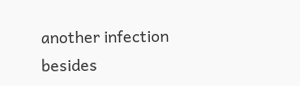another infection besides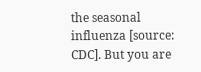the seasonal influenza [source: CDC]. But you are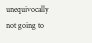unequivocally not going to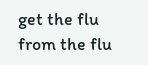get the flu from the flu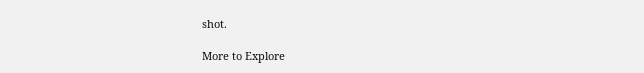shot.

More to Explore